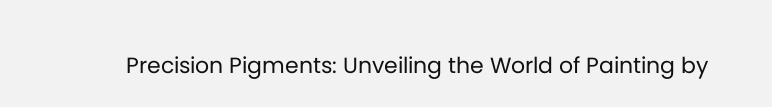Precision Pigments: Unveiling the World of Painting by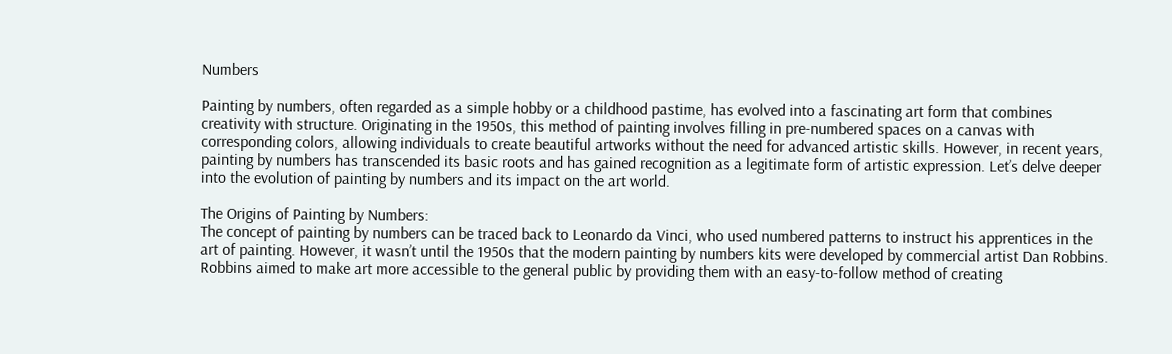Numbers

Painting by numbers, often regarded as a simple hobby or a childhood pastime, has evolved into a fascinating art form that combines creativity with structure. Originating in the 1950s, this method of painting involves filling in pre-numbered spaces on a canvas with corresponding colors, allowing individuals to create beautiful artworks without the need for advanced artistic skills. However, in recent years, painting by numbers has transcended its basic roots and has gained recognition as a legitimate form of artistic expression. Let’s delve deeper into the evolution of painting by numbers and its impact on the art world.

The Origins of Painting by Numbers:
The concept of painting by numbers can be traced back to Leonardo da Vinci, who used numbered patterns to instruct his apprentices in the art of painting. However, it wasn’t until the 1950s that the modern painting by numbers kits were developed by commercial artist Dan Robbins. Robbins aimed to make art more accessible to the general public by providing them with an easy-to-follow method of creating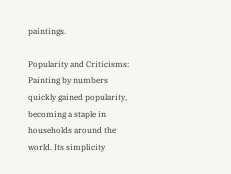paintings.

Popularity and Criticisms:
Painting by numbers quickly gained popularity, becoming a staple in households around the world. Its simplicity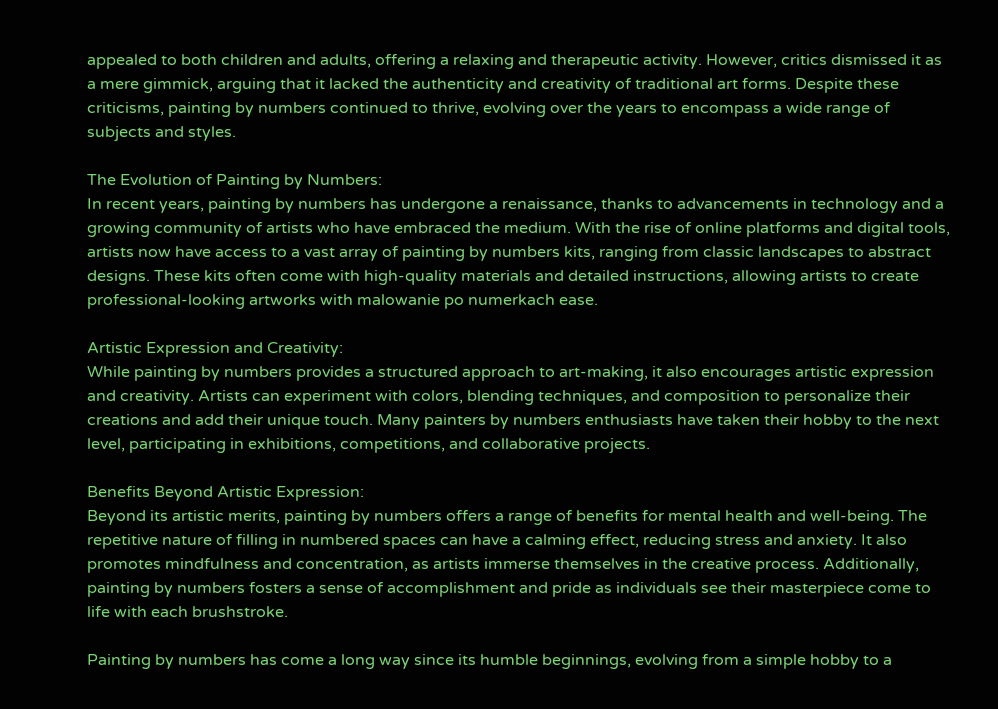appealed to both children and adults, offering a relaxing and therapeutic activity. However, critics dismissed it as a mere gimmick, arguing that it lacked the authenticity and creativity of traditional art forms. Despite these criticisms, painting by numbers continued to thrive, evolving over the years to encompass a wide range of subjects and styles.

The Evolution of Painting by Numbers:
In recent years, painting by numbers has undergone a renaissance, thanks to advancements in technology and a growing community of artists who have embraced the medium. With the rise of online platforms and digital tools, artists now have access to a vast array of painting by numbers kits, ranging from classic landscapes to abstract designs. These kits often come with high-quality materials and detailed instructions, allowing artists to create professional-looking artworks with malowanie po numerkach ease.

Artistic Expression and Creativity:
While painting by numbers provides a structured approach to art-making, it also encourages artistic expression and creativity. Artists can experiment with colors, blending techniques, and composition to personalize their creations and add their unique touch. Many painters by numbers enthusiasts have taken their hobby to the next level, participating in exhibitions, competitions, and collaborative projects.

Benefits Beyond Artistic Expression:
Beyond its artistic merits, painting by numbers offers a range of benefits for mental health and well-being. The repetitive nature of filling in numbered spaces can have a calming effect, reducing stress and anxiety. It also promotes mindfulness and concentration, as artists immerse themselves in the creative process. Additionally, painting by numbers fosters a sense of accomplishment and pride as individuals see their masterpiece come to life with each brushstroke.

Painting by numbers has come a long way since its humble beginnings, evolving from a simple hobby to a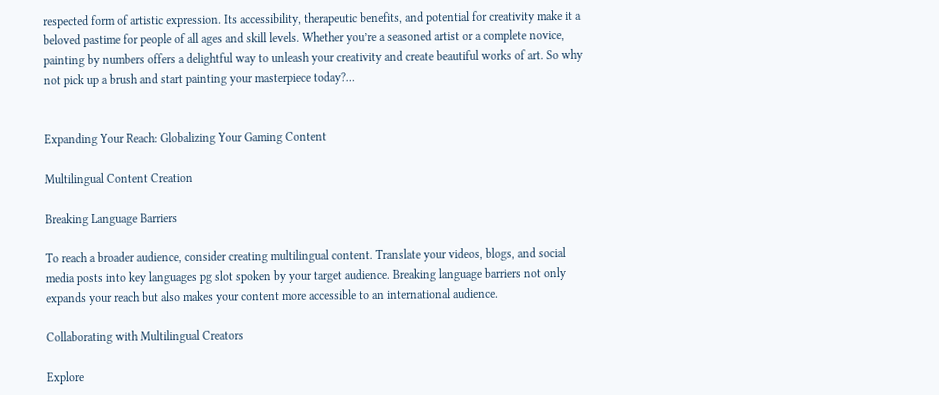respected form of artistic expression. Its accessibility, therapeutic benefits, and potential for creativity make it a beloved pastime for people of all ages and skill levels. Whether you’re a seasoned artist or a complete novice, painting by numbers offers a delightful way to unleash your creativity and create beautiful works of art. So why not pick up a brush and start painting your masterpiece today?…


Expanding Your Reach: Globalizing Your Gaming Content

Multilingual Content Creation

Breaking Language Barriers

To reach a broader audience, consider creating multilingual content. Translate your videos, blogs, and social media posts into key languages pg slot spoken by your target audience. Breaking language barriers not only expands your reach but also makes your content more accessible to an international audience.

Collaborating with Multilingual Creators

Explore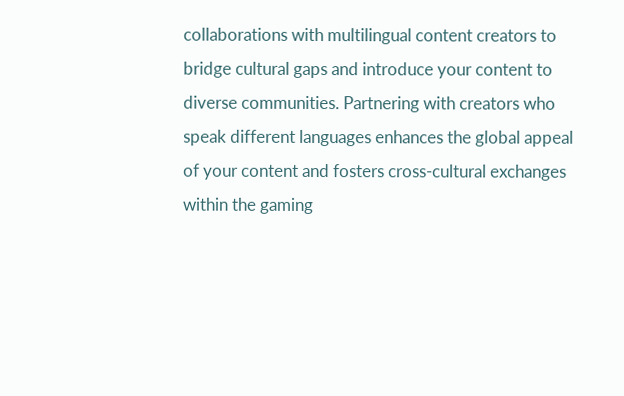collaborations with multilingual content creators to bridge cultural gaps and introduce your content to diverse communities. Partnering with creators who speak different languages enhances the global appeal of your content and fosters cross-cultural exchanges within the gaming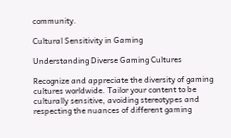community.

Cultural Sensitivity in Gaming

Understanding Diverse Gaming Cultures

Recognize and appreciate the diversity of gaming cultures worldwide. Tailor your content to be culturally sensitive, avoiding stereotypes and respecting the nuances of different gaming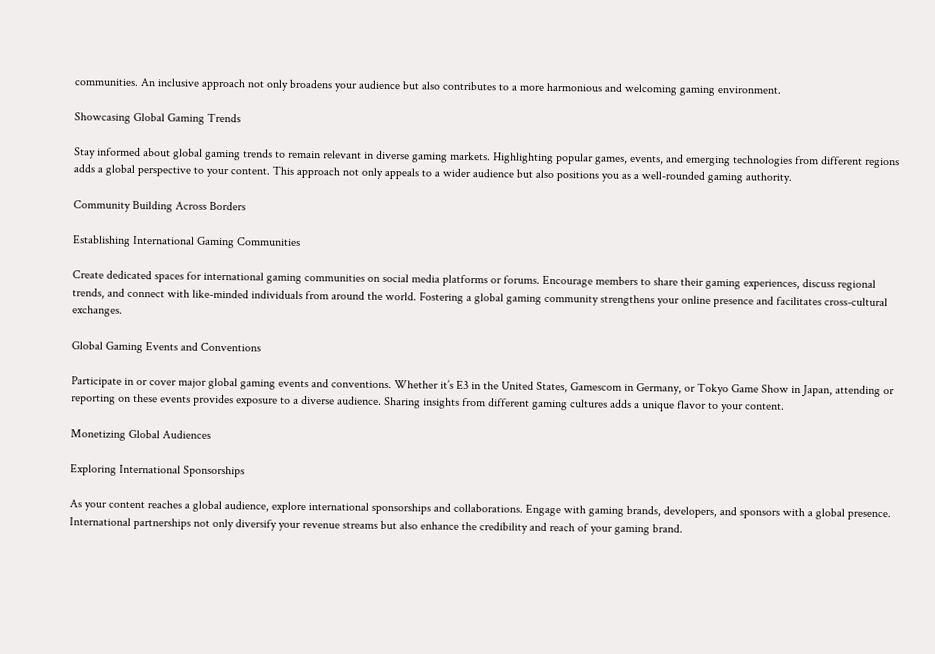communities. An inclusive approach not only broadens your audience but also contributes to a more harmonious and welcoming gaming environment.

Showcasing Global Gaming Trends

Stay informed about global gaming trends to remain relevant in diverse gaming markets. Highlighting popular games, events, and emerging technologies from different regions adds a global perspective to your content. This approach not only appeals to a wider audience but also positions you as a well-rounded gaming authority.

Community Building Across Borders

Establishing International Gaming Communities

Create dedicated spaces for international gaming communities on social media platforms or forums. Encourage members to share their gaming experiences, discuss regional trends, and connect with like-minded individuals from around the world. Fostering a global gaming community strengthens your online presence and facilitates cross-cultural exchanges.

Global Gaming Events and Conventions

Participate in or cover major global gaming events and conventions. Whether it’s E3 in the United States, Gamescom in Germany, or Tokyo Game Show in Japan, attending or reporting on these events provides exposure to a diverse audience. Sharing insights from different gaming cultures adds a unique flavor to your content.

Monetizing Global Audiences

Exploring International Sponsorships

As your content reaches a global audience, explore international sponsorships and collaborations. Engage with gaming brands, developers, and sponsors with a global presence. International partnerships not only diversify your revenue streams but also enhance the credibility and reach of your gaming brand.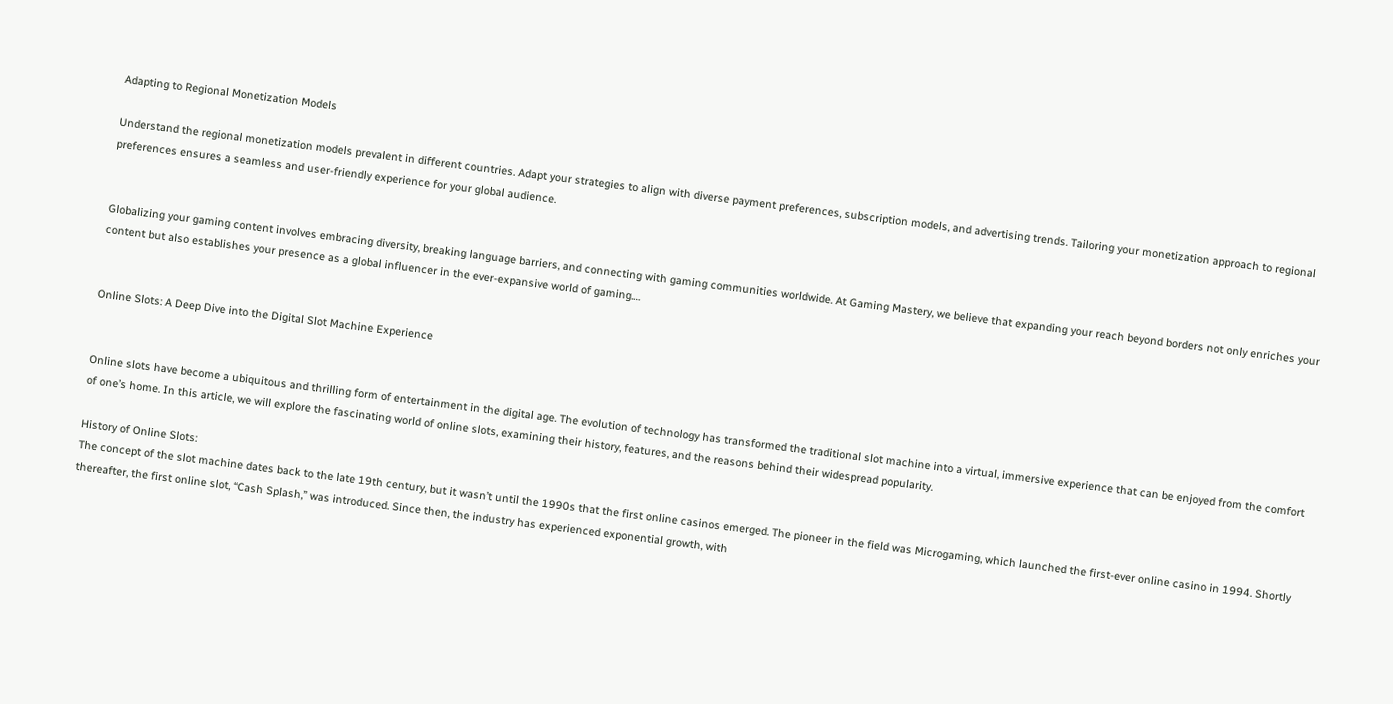Adapting to Regional Monetization Models

Understand the regional monetization models prevalent in different countries. Adapt your strategies to align with diverse payment preferences, subscription models, and advertising trends. Tailoring your monetization approach to regional preferences ensures a seamless and user-friendly experience for your global audience.


Globalizing your gaming content involves embracing diversity, breaking language barriers, and connecting with gaming communities worldwide. At Gaming Mastery, we believe that expanding your reach beyond borders not only enriches your content but also establishes your presence as a global influencer in the ever-expansive world of gaming.…


Online Slots: A Deep Dive into the Digital Slot Machine Experience


Online slots have become a ubiquitous and thrilling form of entertainment in the digital age. The evolution of technology has transformed the traditional slot machine into a virtual, immersive experience that can be enjoyed from the comfort of one’s home. In this article, we will explore the fascinating world of online slots, examining their history, features, and the reasons behind their widespread popularity.

History of Online Slots:
The concept of the slot machine dates back to the late 19th century, but it wasn’t until the 1990s that the first online casinos emerged. The pioneer in the field was Microgaming, which launched the first-ever online casino in 1994. Shortly thereafter, the first online slot, “Cash Splash,” was introduced. Since then, the industry has experienced exponential growth, with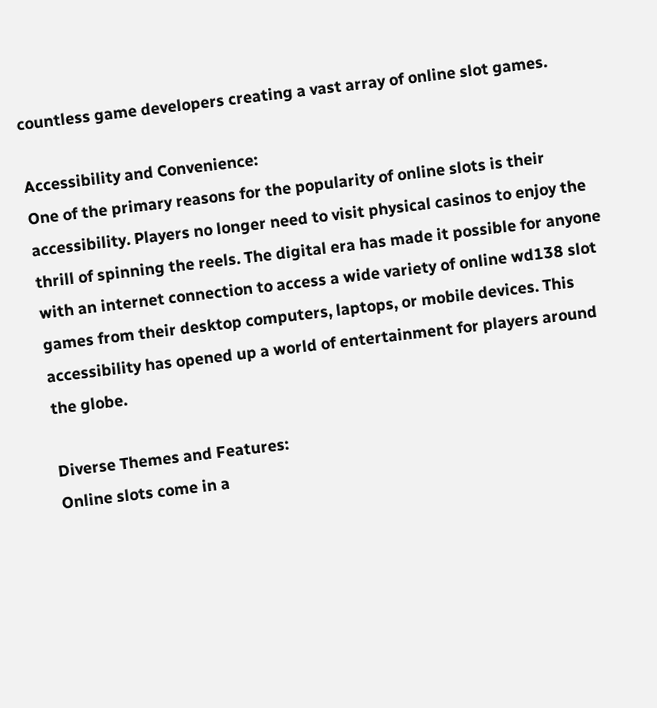countless game developers creating a vast array of online slot games.

Accessibility and Convenience:
One of the primary reasons for the popularity of online slots is their accessibility. Players no longer need to visit physical casinos to enjoy the thrill of spinning the reels. The digital era has made it possible for anyone with an internet connection to access a wide variety of online wd138 slot games from their desktop computers, laptops, or mobile devices. This accessibility has opened up a world of entertainment for players around the globe.

Diverse Themes and Features:
Online slots come in a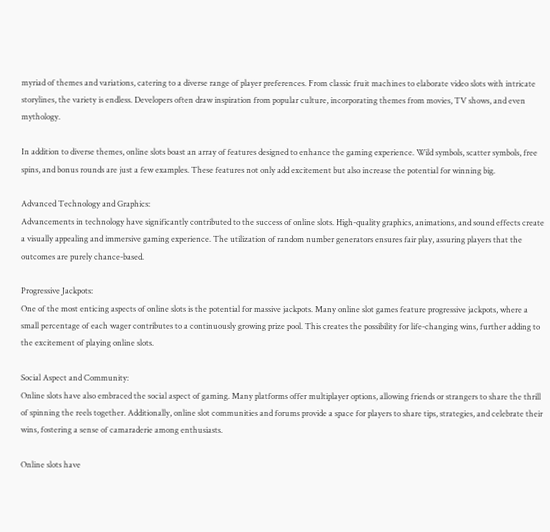myriad of themes and variations, catering to a diverse range of player preferences. From classic fruit machines to elaborate video slots with intricate storylines, the variety is endless. Developers often draw inspiration from popular culture, incorporating themes from movies, TV shows, and even mythology.

In addition to diverse themes, online slots boast an array of features designed to enhance the gaming experience. Wild symbols, scatter symbols, free spins, and bonus rounds are just a few examples. These features not only add excitement but also increase the potential for winning big.

Advanced Technology and Graphics:
Advancements in technology have significantly contributed to the success of online slots. High-quality graphics, animations, and sound effects create a visually appealing and immersive gaming experience. The utilization of random number generators ensures fair play, assuring players that the outcomes are purely chance-based.

Progressive Jackpots:
One of the most enticing aspects of online slots is the potential for massive jackpots. Many online slot games feature progressive jackpots, where a small percentage of each wager contributes to a continuously growing prize pool. This creates the possibility for life-changing wins, further adding to the excitement of playing online slots.

Social Aspect and Community:
Online slots have also embraced the social aspect of gaming. Many platforms offer multiplayer options, allowing friends or strangers to share the thrill of spinning the reels together. Additionally, online slot communities and forums provide a space for players to share tips, strategies, and celebrate their wins, fostering a sense of camaraderie among enthusiasts.

Online slots have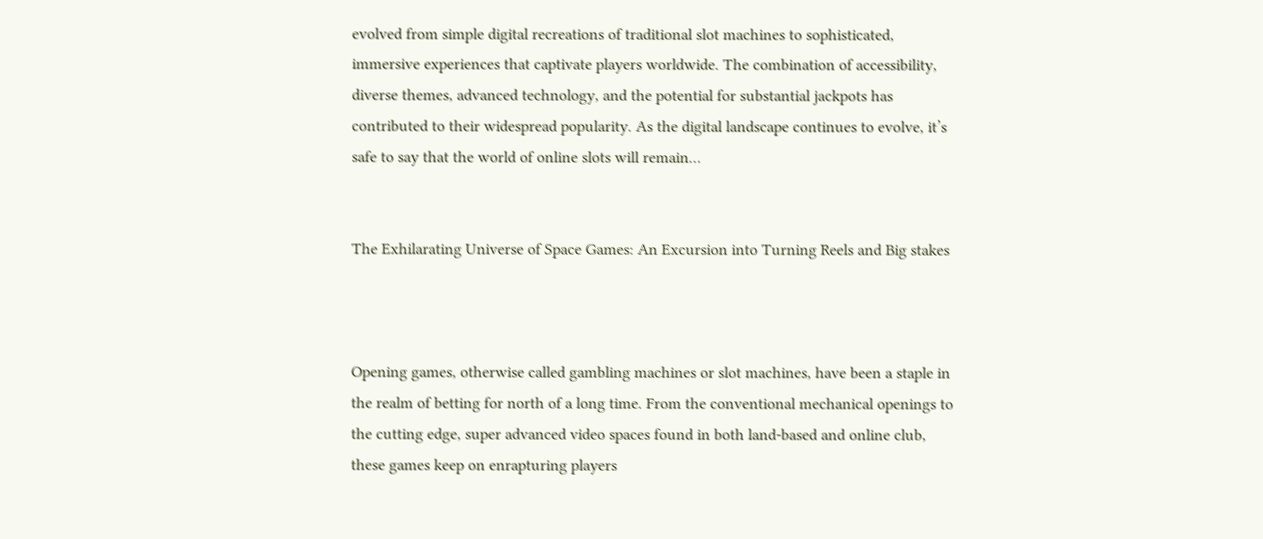evolved from simple digital recreations of traditional slot machines to sophisticated, immersive experiences that captivate players worldwide. The combination of accessibility, diverse themes, advanced technology, and the potential for substantial jackpots has contributed to their widespread popularity. As the digital landscape continues to evolve, it’s safe to say that the world of online slots will remain…


The Exhilarating Universe of Space Games: An Excursion into Turning Reels and Big stakes



Opening games, otherwise called gambling machines or slot machines, have been a staple in the realm of betting for north of a long time. From the conventional mechanical openings to the cutting edge, super advanced video spaces found in both land-based and online club, these games keep on enrapturing players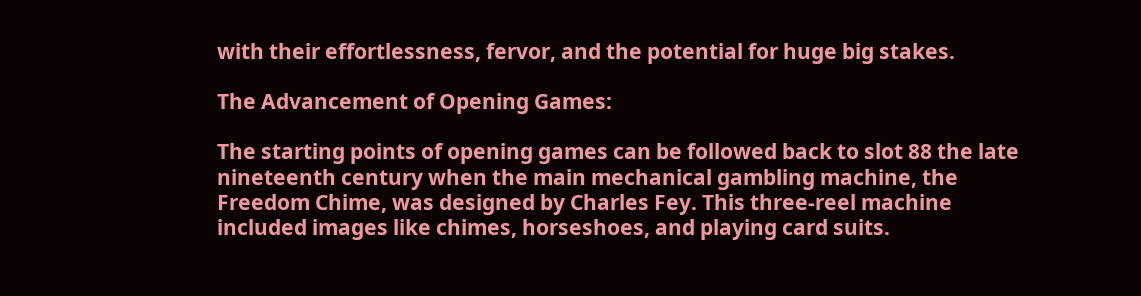with their effortlessness, fervor, and the potential for huge big stakes.

The Advancement of Opening Games:

The starting points of opening games can be followed back to slot 88 the late nineteenth century when the main mechanical gambling machine, the Freedom Chime, was designed by Charles Fey. This three-reel machine included images like chimes, horseshoes, and playing card suits.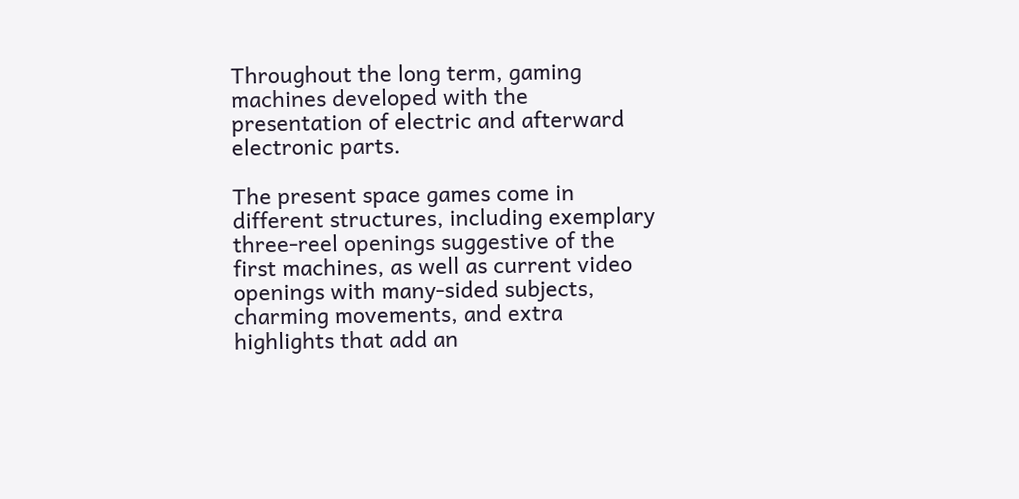Throughout the long term, gaming machines developed with the presentation of electric and afterward electronic parts.

The present space games come in different structures, including exemplary three-reel openings suggestive of the first machines, as well as current video openings with many-sided subjects, charming movements, and extra highlights that add an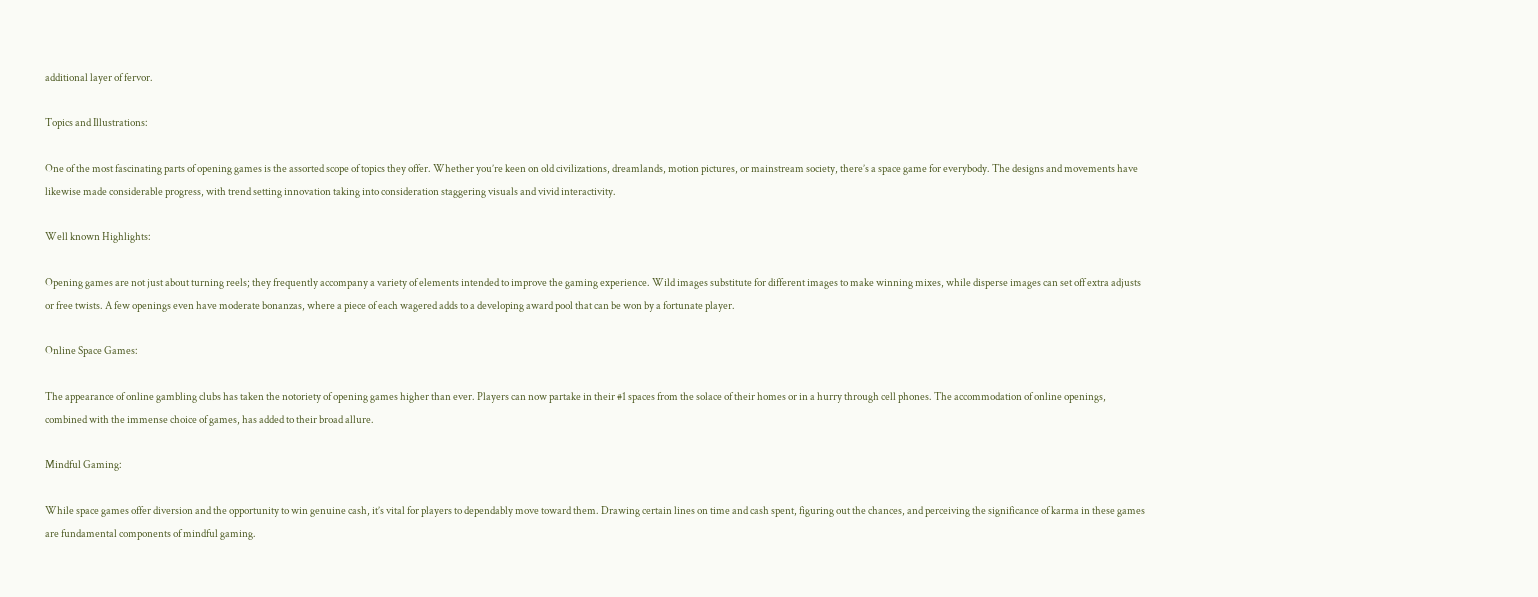additional layer of fervor.

Topics and Illustrations:

One of the most fascinating parts of opening games is the assorted scope of topics they offer. Whether you’re keen on old civilizations, dreamlands, motion pictures, or mainstream society, there’s a space game for everybody. The designs and movements have likewise made considerable progress, with trend setting innovation taking into consideration staggering visuals and vivid interactivity.

Well known Highlights:

Opening games are not just about turning reels; they frequently accompany a variety of elements intended to improve the gaming experience. Wild images substitute for different images to make winning mixes, while disperse images can set off extra adjusts or free twists. A few openings even have moderate bonanzas, where a piece of each wagered adds to a developing award pool that can be won by a fortunate player.

Online Space Games:

The appearance of online gambling clubs has taken the notoriety of opening games higher than ever. Players can now partake in their #1 spaces from the solace of their homes or in a hurry through cell phones. The accommodation of online openings, combined with the immense choice of games, has added to their broad allure.

Mindful Gaming:

While space games offer diversion and the opportunity to win genuine cash, it’s vital for players to dependably move toward them. Drawing certain lines on time and cash spent, figuring out the chances, and perceiving the significance of karma in these games are fundamental components of mindful gaming.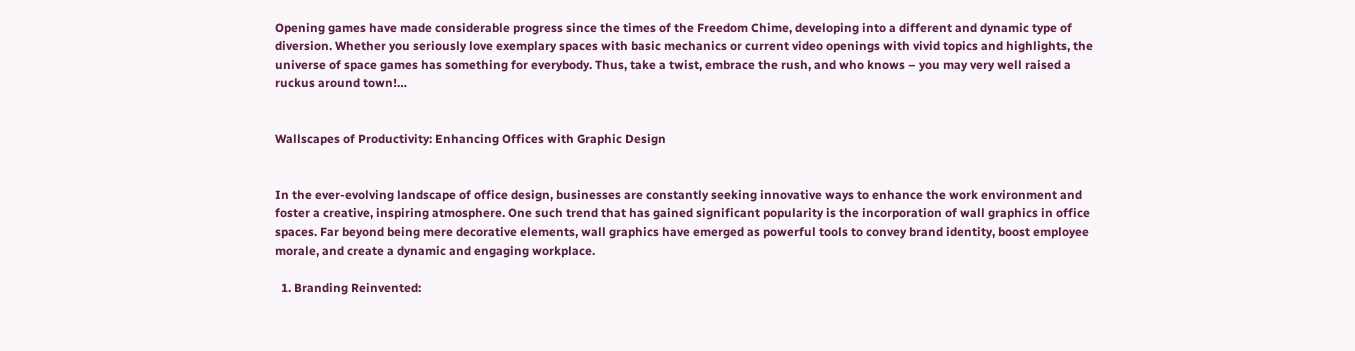Opening games have made considerable progress since the times of the Freedom Chime, developing into a different and dynamic type of diversion. Whether you seriously love exemplary spaces with basic mechanics or current video openings with vivid topics and highlights, the universe of space games has something for everybody. Thus, take a twist, embrace the rush, and who knows – you may very well raised a ruckus around town!…


Wallscapes of Productivity: Enhancing Offices with Graphic Design


In the ever-evolving landscape of office design, businesses are constantly seeking innovative ways to enhance the work environment and foster a creative, inspiring atmosphere. One such trend that has gained significant popularity is the incorporation of wall graphics in office spaces. Far beyond being mere decorative elements, wall graphics have emerged as powerful tools to convey brand identity, boost employee morale, and create a dynamic and engaging workplace.

  1. Branding Reinvented: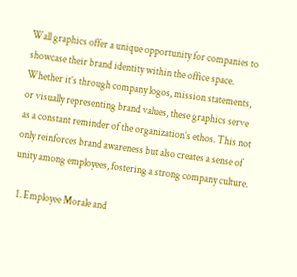Wall graphics offer a unique opportunity for companies to showcase their brand identity within the office space. Whether it’s through company logos, mission statements, or visually representing brand values, these graphics serve as a constant reminder of the organization’s ethos. This not only reinforces brand awareness but also creates a sense of unity among employees, fostering a strong company culture.

  1. Employee Morale and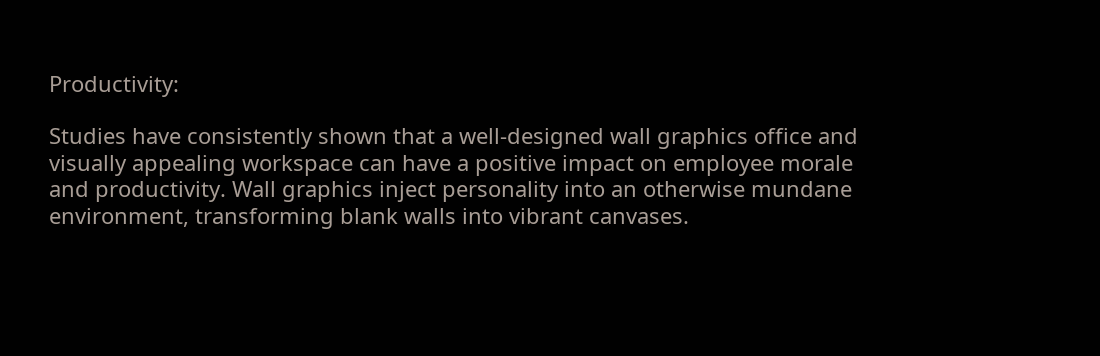Productivity:

Studies have consistently shown that a well-designed wall graphics office and visually appealing workspace can have a positive impact on employee morale and productivity. Wall graphics inject personality into an otherwise mundane environment, transforming blank walls into vibrant canvases.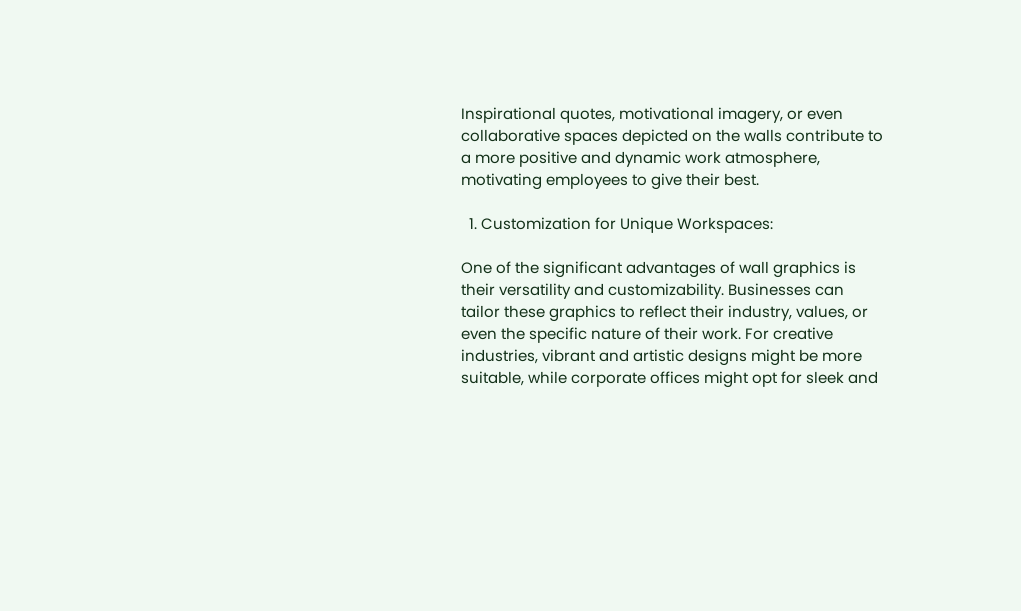Inspirational quotes, motivational imagery, or even collaborative spaces depicted on the walls contribute to a more positive and dynamic work atmosphere, motivating employees to give their best.

  1. Customization for Unique Workspaces:

One of the significant advantages of wall graphics is their versatility and customizability. Businesses can tailor these graphics to reflect their industry, values, or even the specific nature of their work. For creative industries, vibrant and artistic designs might be more suitable, while corporate offices might opt for sleek and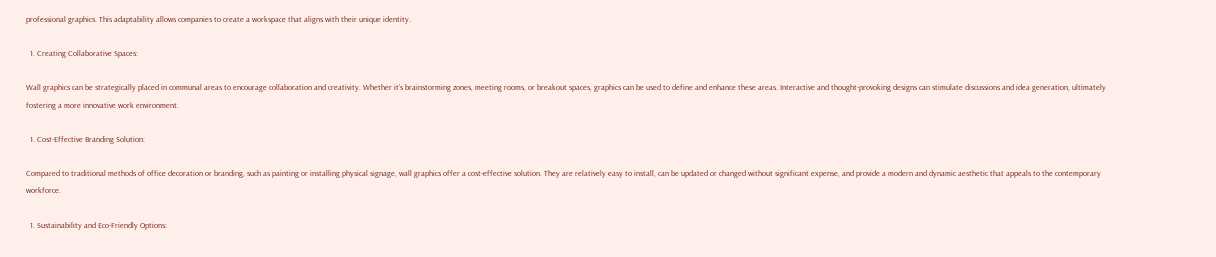professional graphics. This adaptability allows companies to create a workspace that aligns with their unique identity.

  1. Creating Collaborative Spaces:

Wall graphics can be strategically placed in communal areas to encourage collaboration and creativity. Whether it’s brainstorming zones, meeting rooms, or breakout spaces, graphics can be used to define and enhance these areas. Interactive and thought-provoking designs can stimulate discussions and idea generation, ultimately fostering a more innovative work environment.

  1. Cost-Effective Branding Solution:

Compared to traditional methods of office decoration or branding, such as painting or installing physical signage, wall graphics offer a cost-effective solution. They are relatively easy to install, can be updated or changed without significant expense, and provide a modern and dynamic aesthetic that appeals to the contemporary workforce.

  1. Sustainability and Eco-Friendly Options: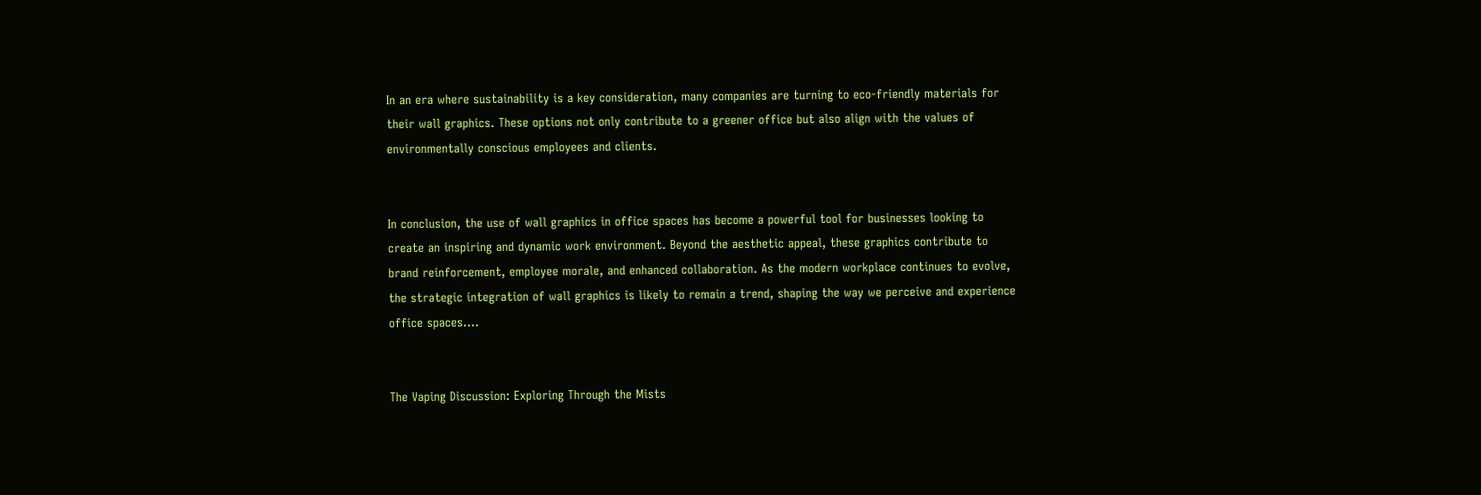In an era where sustainability is a key consideration, many companies are turning to eco-friendly materials for their wall graphics. These options not only contribute to a greener office but also align with the values of environmentally conscious employees and clients.


In conclusion, the use of wall graphics in office spaces has become a powerful tool for businesses looking to create an inspiring and dynamic work environment. Beyond the aesthetic appeal, these graphics contribute to brand reinforcement, employee morale, and enhanced collaboration. As the modern workplace continues to evolve, the strategic integration of wall graphics is likely to remain a trend, shaping the way we perceive and experience office spaces.…


The Vaping Discussion: Exploring Through the Mists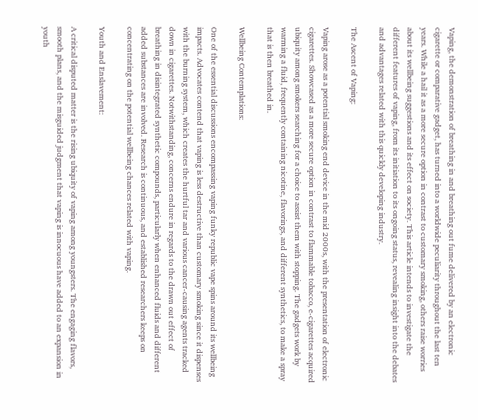Vaping, the demonstration of breathing in and breathing out fume delivered by an electronic cigarette or comparative gadget, has turned into a worldwide peculiarity throughout the last ten years. While a hail it as a more secure option in contrast to customary smoking, others raise worries about its wellbeing suggestions and its effect on society. This article intends to investigate the different features of vaping, from its initiation to its ongoing status, revealing insight into the debates and advantages related with this quickly developing industry.

The Ascent of Vaping:

Vaping arose as a potential smoking end device in the mid 2000s, with the presentation of electronic cigarettes. Showcased as a more secure option in contrast to flammable tobacco, e-cigarettes acquired ubiquity among smokers searching for a choice to assist them with stopping. The gadgets work by warming a fluid, frequently containing nicotine, flavorings, and different synthetics, to make a spray that is then breathed in.

Wellbeing Contemplations:

One of the essential discussions encompassing vaping funky republic vape spins around its wellbeing impacts. Advocates contend that vaping is less destructive than customary smoking since it dispenses with the burning system, which creates the hurtful tar and various cancer-causing agents tracked down in cigarettes. Notwithstanding, concerns endure in regards to the drawn out effect of breathing in disintegrated synthetic compounds, particularly when enhanced fluids and different added substances are involved. Research is continuous, and established researchers keeps on concentrating on the potential wellbeing chances related with vaping.

Youth and Enslavement:

A critical disputed matter is the rising ubiquity of vaping among youngsters. The engaging flavors, smooth plans, and the misguided judgment that vaping is innocuous have added to an expansion in youth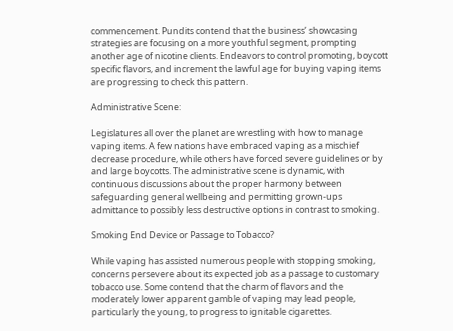commencement. Pundits contend that the business’ showcasing strategies are focusing on a more youthful segment, prompting another age of nicotine clients. Endeavors to control promoting, boycott specific flavors, and increment the lawful age for buying vaping items are progressing to check this pattern.

Administrative Scene:

Legislatures all over the planet are wrestling with how to manage vaping items. A few nations have embraced vaping as a mischief decrease procedure, while others have forced severe guidelines or by and large boycotts. The administrative scene is dynamic, with continuous discussions about the proper harmony between safeguarding general wellbeing and permitting grown-ups admittance to possibly less destructive options in contrast to smoking.

Smoking End Device or Passage to Tobacco?

While vaping has assisted numerous people with stopping smoking, concerns persevere about its expected job as a passage to customary tobacco use. Some contend that the charm of flavors and the moderately lower apparent gamble of vaping may lead people, particularly the young, to progress to ignitable cigarettes.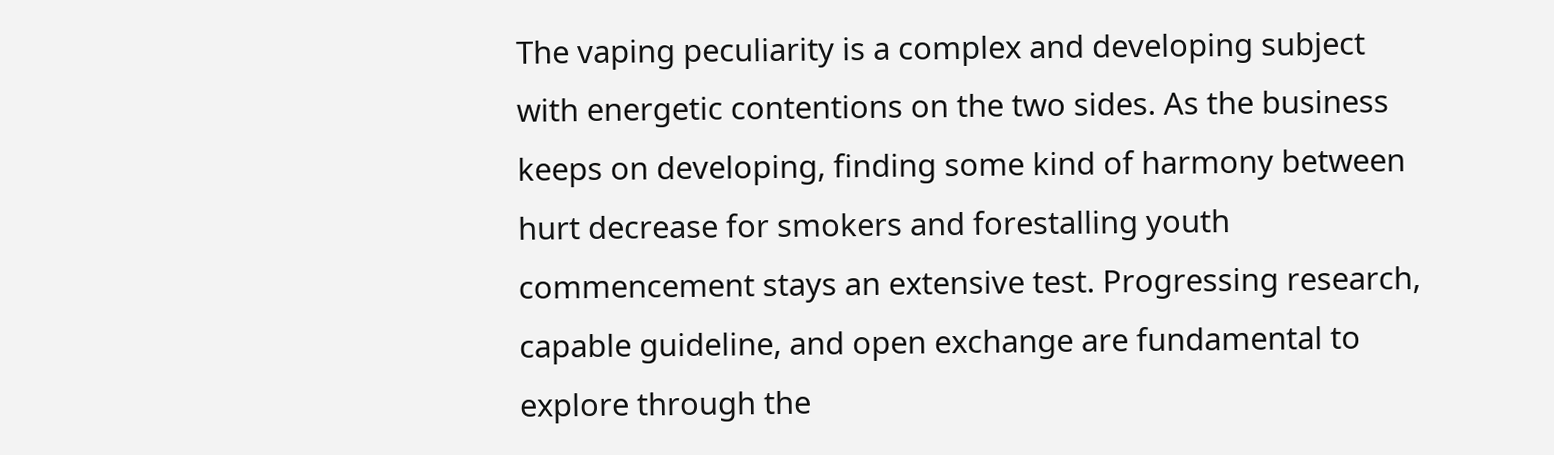The vaping peculiarity is a complex and developing subject with energetic contentions on the two sides. As the business keeps on developing, finding some kind of harmony between hurt decrease for smokers and forestalling youth commencement stays an extensive test. Progressing research, capable guideline, and open exchange are fundamental to explore through the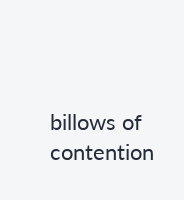billows of contention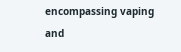encompassing vaping and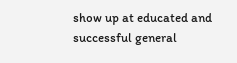show up at educated and successful general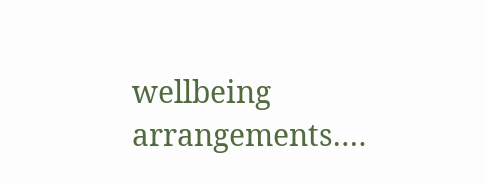wellbeing arrangements.…